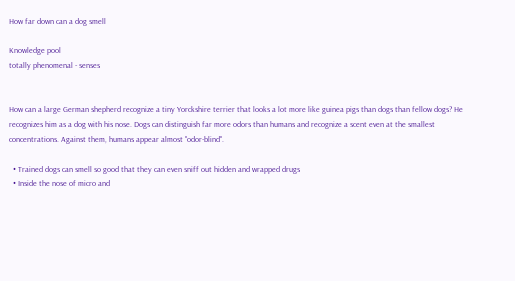How far down can a dog smell

Knowledge pool
totally phenomenal - senses


How can a large German shepherd recognize a tiny Yorckshire terrier that looks a lot more like guinea pigs than dogs than fellow dogs? He recognizes him as a dog with his nose. Dogs can distinguish far more odors than humans and recognize a scent even at the smallest concentrations. Against them, humans appear almost "odor-blind".

  • Trained dogs can smell so good that they can even sniff out hidden and wrapped drugs
  • Inside the nose of micro and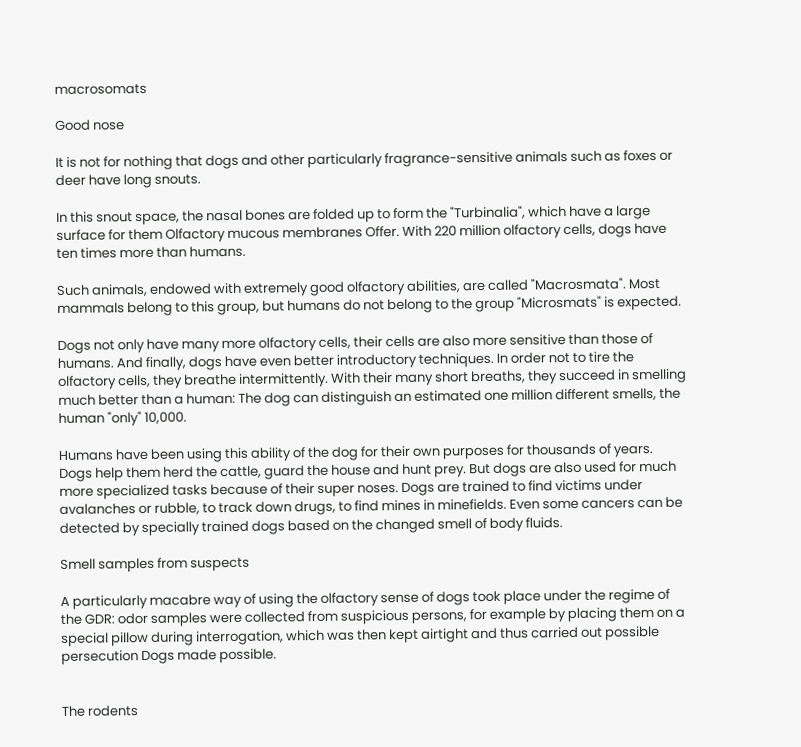macrosomats

Good nose

It is not for nothing that dogs and other particularly fragrance-sensitive animals such as foxes or deer have long snouts.

In this snout space, the nasal bones are folded up to form the "Turbinalia", which have a large surface for them Olfactory mucous membranes Offer. With 220 million olfactory cells, dogs have ten times more than humans.

Such animals, endowed with extremely good olfactory abilities, are called "Macrosmata". Most mammals belong to this group, but humans do not belong to the group "Microsmats" is expected.

Dogs not only have many more olfactory cells, their cells are also more sensitive than those of humans. And finally, dogs have even better introductory techniques. In order not to tire the olfactory cells, they breathe intermittently. With their many short breaths, they succeed in smelling much better than a human: The dog can distinguish an estimated one million different smells, the human "only" 10,000.

Humans have been using this ability of the dog for their own purposes for thousands of years. Dogs help them herd the cattle, guard the house and hunt prey. But dogs are also used for much more specialized tasks because of their super noses. Dogs are trained to find victims under avalanches or rubble, to track down drugs, to find mines in minefields. Even some cancers can be detected by specially trained dogs based on the changed smell of body fluids.

Smell samples from suspects

A particularly macabre way of using the olfactory sense of dogs took place under the regime of the GDR: odor samples were collected from suspicious persons, for example by placing them on a special pillow during interrogation, which was then kept airtight and thus carried out possible persecution Dogs made possible.


The rodents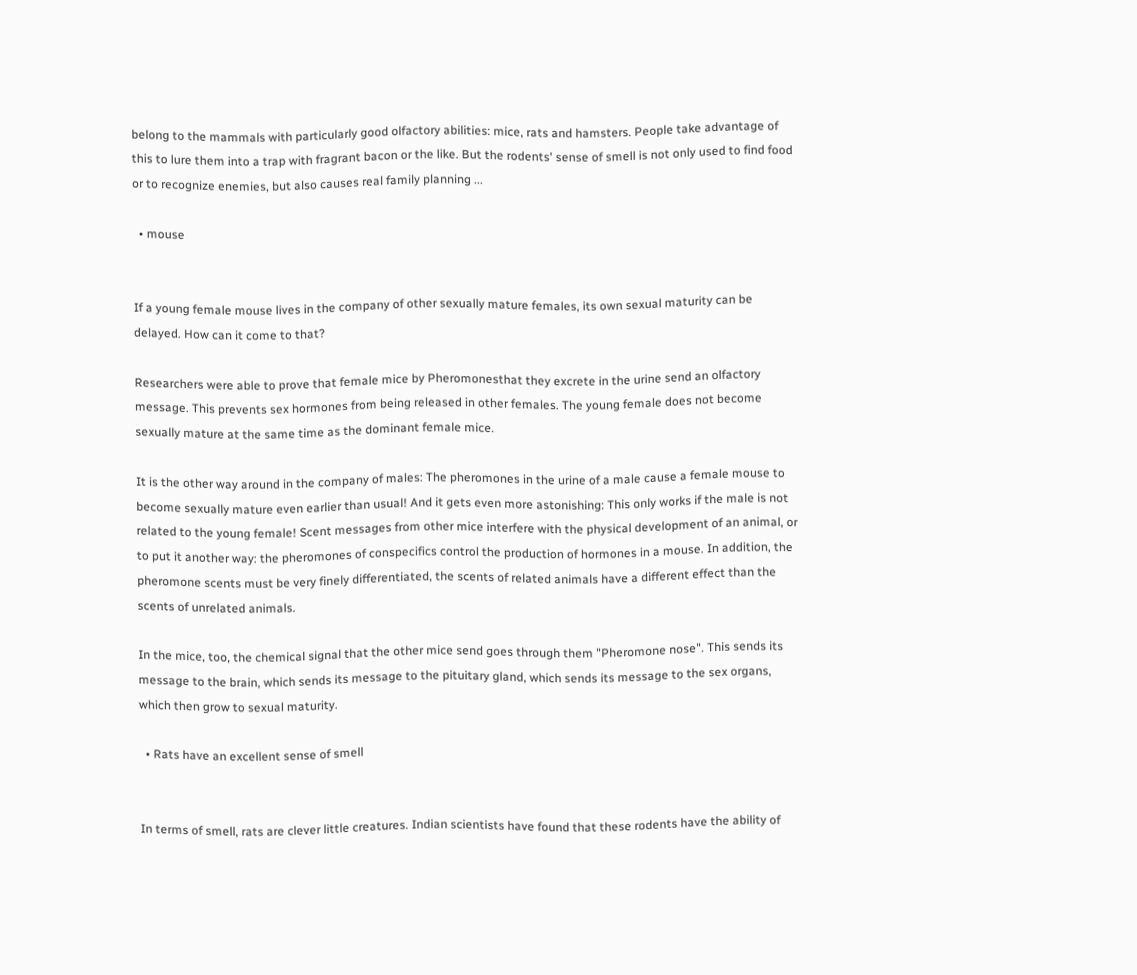belong to the mammals with particularly good olfactory abilities: mice, rats and hamsters. People take advantage of this to lure them into a trap with fragrant bacon or the like. But the rodents' sense of smell is not only used to find food or to recognize enemies, but also causes real family planning ...

  • mouse


If a young female mouse lives in the company of other sexually mature females, its own sexual maturity can be delayed. How can it come to that?

Researchers were able to prove that female mice by Pheromonesthat they excrete in the urine send an olfactory message. This prevents sex hormones from being released in other females. The young female does not become sexually mature at the same time as the dominant female mice.

It is the other way around in the company of males: The pheromones in the urine of a male cause a female mouse to become sexually mature even earlier than usual! And it gets even more astonishing: This only works if the male is not related to the young female! Scent messages from other mice interfere with the physical development of an animal, or to put it another way: the pheromones of conspecifics control the production of hormones in a mouse. In addition, the pheromone scents must be very finely differentiated, the scents of related animals have a different effect than the scents of unrelated animals.

In the mice, too, the chemical signal that the other mice send goes through them "Pheromone nose". This sends its message to the brain, which sends its message to the pituitary gland, which sends its message to the sex organs, which then grow to sexual maturity.

  • Rats have an excellent sense of smell


In terms of smell, rats are clever little creatures. Indian scientists have found that these rodents have the ability of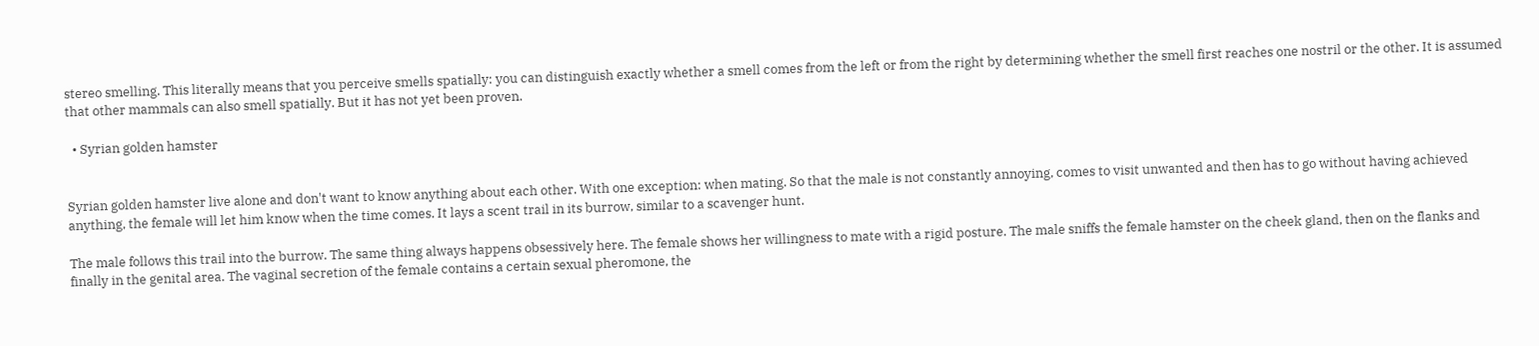stereo smelling. This literally means that you perceive smells spatially: you can distinguish exactly whether a smell comes from the left or from the right by determining whether the smell first reaches one nostril or the other. It is assumed that other mammals can also smell spatially. But it has not yet been proven.

  • Syrian golden hamster


Syrian golden hamster live alone and don't want to know anything about each other. With one exception: when mating. So that the male is not constantly annoying, comes to visit unwanted and then has to go without having achieved anything, the female will let him know when the time comes. It lays a scent trail in its burrow, similar to a scavenger hunt.

The male follows this trail into the burrow. The same thing always happens obsessively here. The female shows her willingness to mate with a rigid posture. The male sniffs the female hamster on the cheek gland, then on the flanks and finally in the genital area. The vaginal secretion of the female contains a certain sexual pheromone, the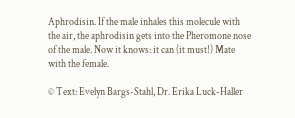Aphrodisin. If the male inhales this molecule with the air, the aphrodisin gets into the Pheromone nose of the male. Now it knows: it can (it must!) Mate with the female.

© Text: Evelyn Bargs-Stahl, Dr. Erika Luck-Haller